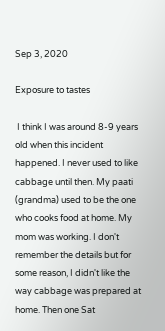Sep 3, 2020

Exposure to tastes

 I think I was around 8-9 years old when this incident happened. I never used to like cabbage until then. My paati (grandma) used to be the one who cooks food at home. My mom was working. I don't remember the details but for some reason, I didn't like the way cabbage was prepared at home. Then one Sat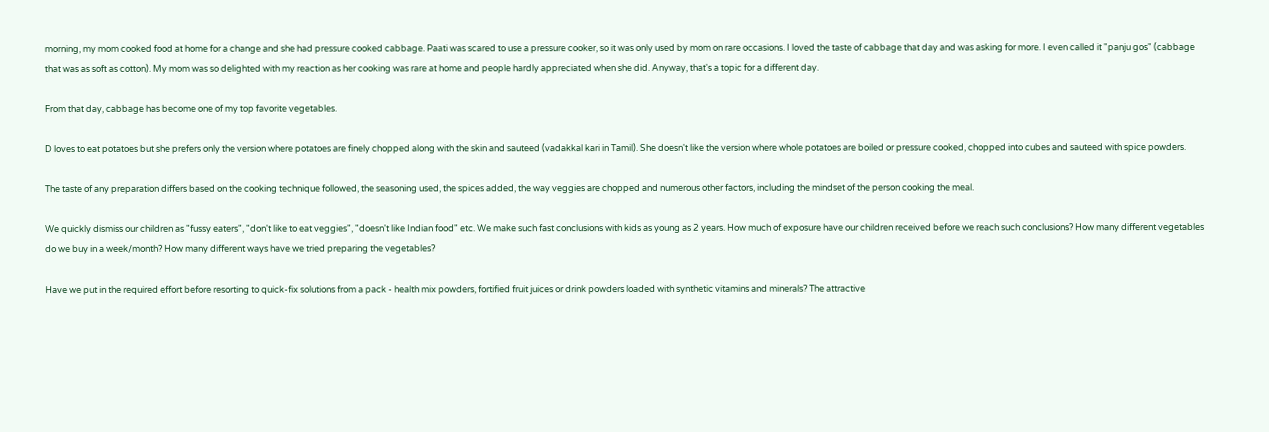morning, my mom cooked food at home for a change and she had pressure cooked cabbage. Paati was scared to use a pressure cooker, so it was only used by mom on rare occasions. I loved the taste of cabbage that day and was asking for more. I even called it "panju gos" (cabbage that was as soft as cotton). My mom was so delighted with my reaction as her cooking was rare at home and people hardly appreciated when she did. Anyway, that's a topic for a different day.

From that day, cabbage has become one of my top favorite vegetables.

D loves to eat potatoes but she prefers only the version where potatoes are finely chopped along with the skin and sauteed (vadakkal kari in Tamil). She doesn't like the version where whole potatoes are boiled or pressure cooked, chopped into cubes and sauteed with spice powders.

The taste of any preparation differs based on the cooking technique followed, the seasoning used, the spices added, the way veggies are chopped and numerous other factors, including the mindset of the person cooking the meal.

We quickly dismiss our children as "fussy eaters", "don't like to eat veggies", "doesn't like Indian food" etc. We make such fast conclusions with kids as young as 2 years. How much of exposure have our children received before we reach such conclusions? How many different vegetables do we buy in a week/month? How many different ways have we tried preparing the vegetables?

Have we put in the required effort before resorting to quick-fix solutions from a pack - health mix powders, fortified fruit juices or drink powders loaded with synthetic vitamins and minerals? The attractive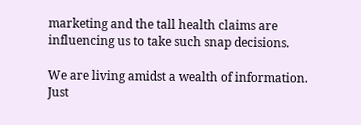marketing and the tall health claims are influencing us to take such snap decisions.

We are living amidst a wealth of information. Just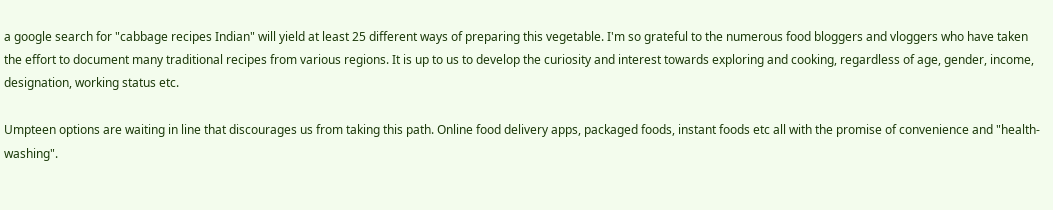a google search for "cabbage recipes Indian" will yield at least 25 different ways of preparing this vegetable. I'm so grateful to the numerous food bloggers and vloggers who have taken the effort to document many traditional recipes from various regions. It is up to us to develop the curiosity and interest towards exploring and cooking, regardless of age, gender, income, designation, working status etc.

Umpteen options are waiting in line that discourages us from taking this path. Online food delivery apps, packaged foods, instant foods etc all with the promise of convenience and "health-washing".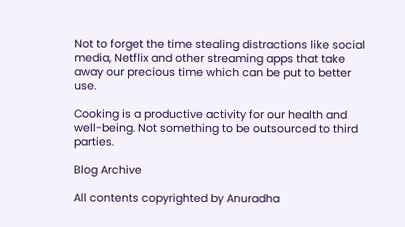Not to forget the time stealing distractions like social media, Netflix and other streaming apps that take away our precious time which can be put to better use.

Cooking is a productive activity for our health and well-being. Not something to be outsourced to third parties.

Blog Archive

All contents copyrighted by Anuradha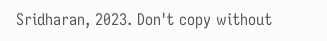Sridharan, 2023. Don't copy without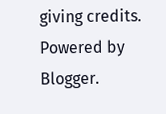giving credits. Powered by Blogger.